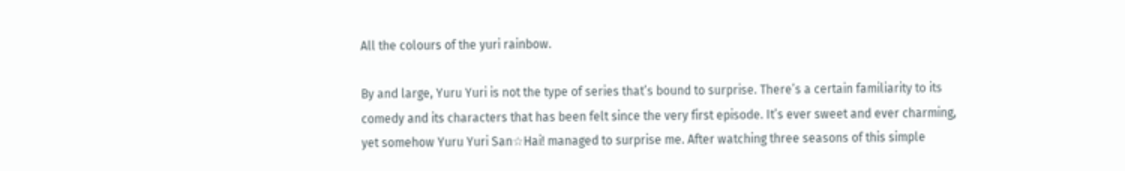All the colours of the yuri rainbow.

By and large, Yuru Yuri is not the type of series that’s bound to surprise. There’s a certain familiarity to its comedy and its characters that has been felt since the very first episode. It’s ever sweet and ever charming, yet somehow Yuru Yuri San☆Hai! managed to surprise me. After watching three seasons of this simple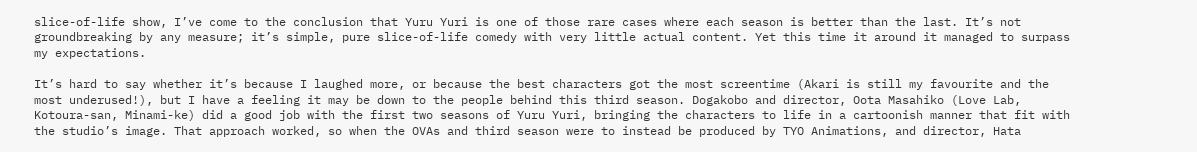slice-of-life show, I’ve come to the conclusion that Yuru Yuri is one of those rare cases where each season is better than the last. It’s not groundbreaking by any measure; it’s simple, pure slice-of-life comedy with very little actual content. Yet this time it around it managed to surpass my expectations.

It’s hard to say whether it’s because I laughed more, or because the best characters got the most screentime (Akari is still my favourite and the most underused!), but I have a feeling it may be down to the people behind this third season. Dogakobo and director, Oota Masahiko (Love Lab, Kotoura-san, Minami-ke) did a good job with the first two seasons of Yuru Yuri, bringing the characters to life in a cartoonish manner that fit with the studio’s image. That approach worked, so when the OVAs and third season were to instead be produced by TYO Animations, and director, Hata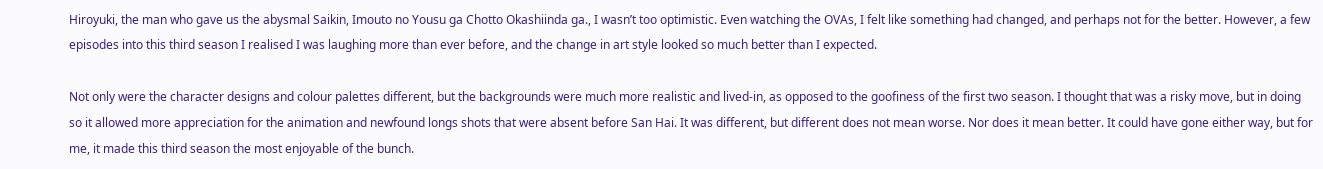Hiroyuki, the man who gave us the abysmal Saikin, Imouto no Yousu ga Chotto Okashiinda ga., I wasn’t too optimistic. Even watching the OVAs, I felt like something had changed, and perhaps not for the better. However, a few episodes into this third season I realised I was laughing more than ever before, and the change in art style looked so much better than I expected.

Not only were the character designs and colour palettes different, but the backgrounds were much more realistic and lived-in, as opposed to the goofiness of the first two season. I thought that was a risky move, but in doing so it allowed more appreciation for the animation and newfound longs shots that were absent before San Hai. It was different, but different does not mean worse. Nor does it mean better. It could have gone either way, but for me, it made this third season the most enjoyable of the bunch.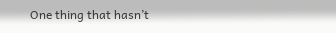One thing that hasn’t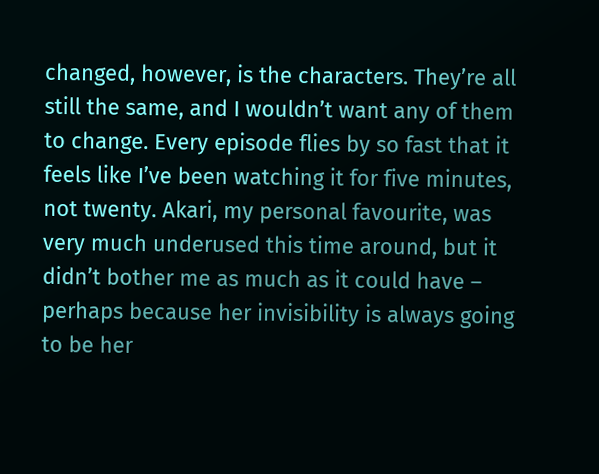changed, however, is the characters. They’re all still the same, and I wouldn’t want any of them to change. Every episode flies by so fast that it feels like I’ve been watching it for five minutes, not twenty. Akari, my personal favourite, was very much underused this time around, but it didn’t bother me as much as it could have – perhaps because her invisibility is always going to be her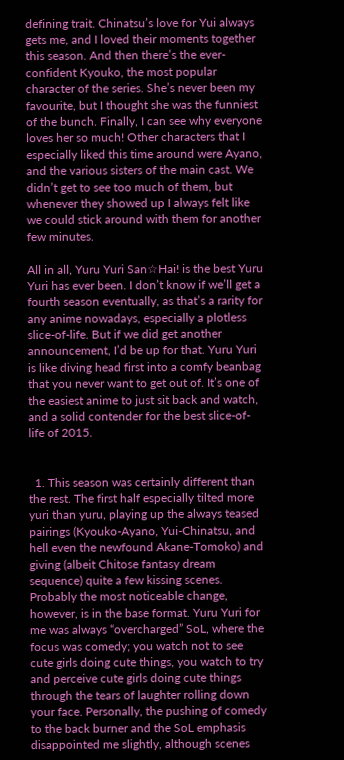defining trait. Chinatsu’s love for Yui always gets me, and I loved their moments together this season. And then there’s the ever-confident Kyouko, the most popular character of the series. She’s never been my favourite, but I thought she was the funniest of the bunch. Finally, I can see why everyone loves her so much! Other characters that I especially liked this time around were Ayano, and the various sisters of the main cast. We didn’t get to see too much of them, but whenever they showed up I always felt like we could stick around with them for another few minutes.

All in all, Yuru Yuri San☆Hai! is the best Yuru Yuri has ever been. I don’t know if we’ll get a fourth season eventually, as that’s a rarity for any anime nowadays, especially a plotless slice-of-life. But if we did get another announcement, I’d be up for that. Yuru Yuri is like diving head first into a comfy beanbag that you never want to get out of. It’s one of the easiest anime to just sit back and watch, and a solid contender for the best slice-of-life of 2015.


  1. This season was certainly different than the rest. The first half especially tilted more yuri than yuru, playing up the always teased pairings (Kyouko-Ayano, Yui-Chinatsu, and hell even the newfound Akane-Tomoko) and giving (albeit Chitose fantasy dream sequence) quite a few kissing scenes. Probably the most noticeable change, however, is in the base format. Yuru Yuri for me was always “overcharged” SoL, where the focus was comedy; you watch not to see cute girls doing cute things, you watch to try and perceive cute girls doing cute things through the tears of laughter rolling down your face. Personally, the pushing of comedy to the back burner and the SoL emphasis disappointed me slightly, although scenes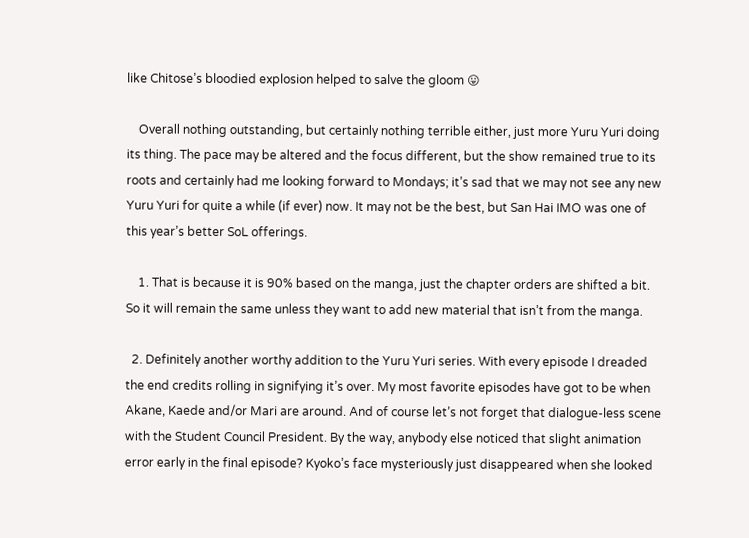like Chitose’s bloodied explosion helped to salve the gloom 😛

    Overall nothing outstanding, but certainly nothing terrible either, just more Yuru Yuri doing its thing. The pace may be altered and the focus different, but the show remained true to its roots and certainly had me looking forward to Mondays; it’s sad that we may not see any new Yuru Yuri for quite a while (if ever) now. It may not be the best, but San Hai IMO was one of this year’s better SoL offerings.

    1. That is because it is 90% based on the manga, just the chapter orders are shifted a bit. So it will remain the same unless they want to add new material that isn’t from the manga.

  2. Definitely another worthy addition to the Yuru Yuri series. With every episode I dreaded the end credits rolling in signifying it’s over. My most favorite episodes have got to be when Akane, Kaede and/or Mari are around. And of course let’s not forget that dialogue-less scene with the Student Council President. By the way, anybody else noticed that slight animation error early in the final episode? Kyoko’s face mysteriously just disappeared when she looked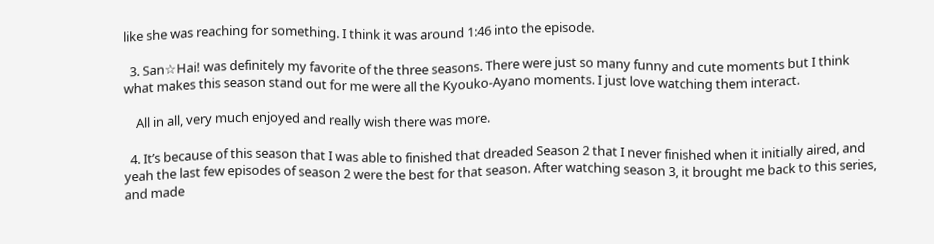like she was reaching for something. I think it was around 1:46 into the episode.

  3. San☆Hai! was definitely my favorite of the three seasons. There were just so many funny and cute moments but I think what makes this season stand out for me were all the Kyouko-Ayano moments. I just love watching them interact.

    All in all, very much enjoyed and really wish there was more.

  4. It’s because of this season that I was able to finished that dreaded Season 2 that I never finished when it initially aired, and yeah the last few episodes of season 2 were the best for that season. After watching season 3, it brought me back to this series, and made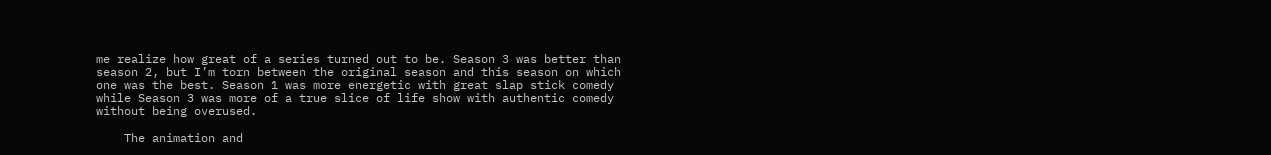me realize how great of a series turned out to be. Season 3 was better than season 2, but I’m torn between the original season and this season on which one was the best. Season 1 was more energetic with great slap stick comedy while Season 3 was more of a true slice of life show with authentic comedy without being overused.

    The animation and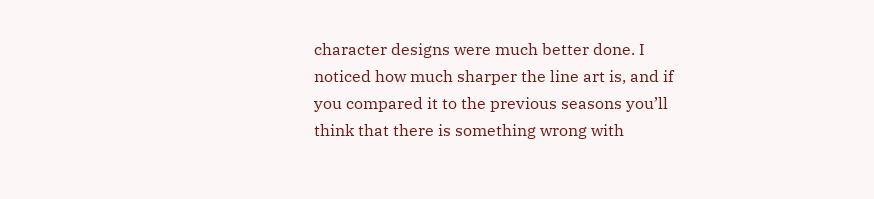character designs were much better done. I noticed how much sharper the line art is, and if you compared it to the previous seasons you’ll think that there is something wrong with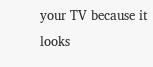your TV because it looks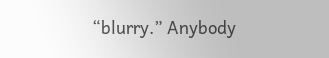“blurry.” Anybody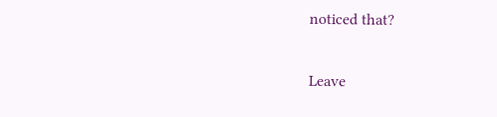noticed that?


Leave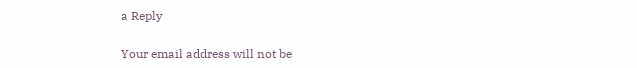a Reply

Your email address will not be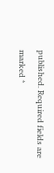published. Required fields are marked *